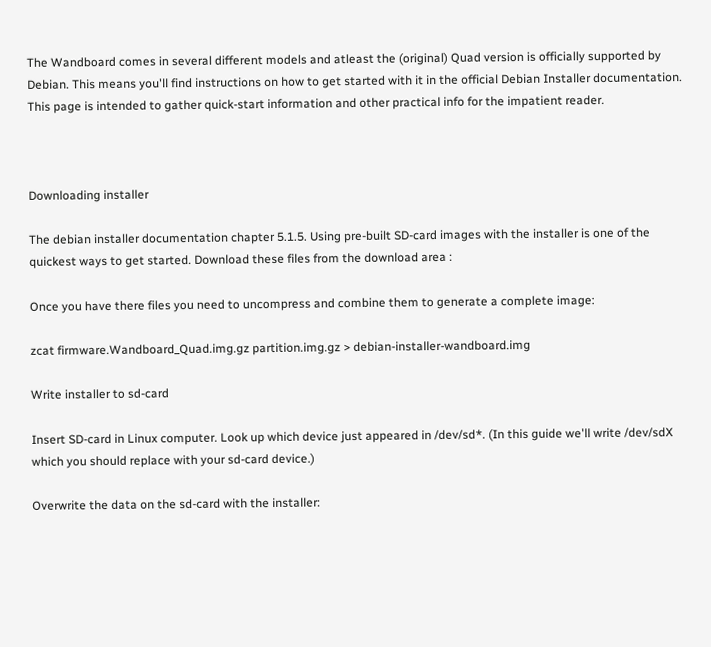The Wandboard comes in several different models and atleast the (original) Quad version is officially supported by Debian. This means you'll find instructions on how to get started with it in the official Debian Installer documentation. This page is intended to gather quick-start information and other practical info for the impatient reader.



Downloading installer

The debian installer documentation chapter 5.1.5. Using pre-built SD-card images with the installer is one of the quickest ways to get started. Download these files from the download area :

Once you have there files you need to uncompress and combine them to generate a complete image:

zcat firmware.Wandboard_Quad.img.gz partition.img.gz > debian-installer-wandboard.img

Write installer to sd-card

Insert SD-card in Linux computer. Look up which device just appeared in /dev/sd*. (In this guide we'll write /dev/sdX which you should replace with your sd-card device.)

Overwrite the data on the sd-card with the installer: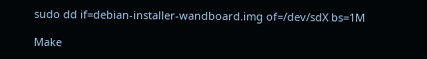sudo dd if=debian-installer-wandboard.img of=/dev/sdX bs=1M

Make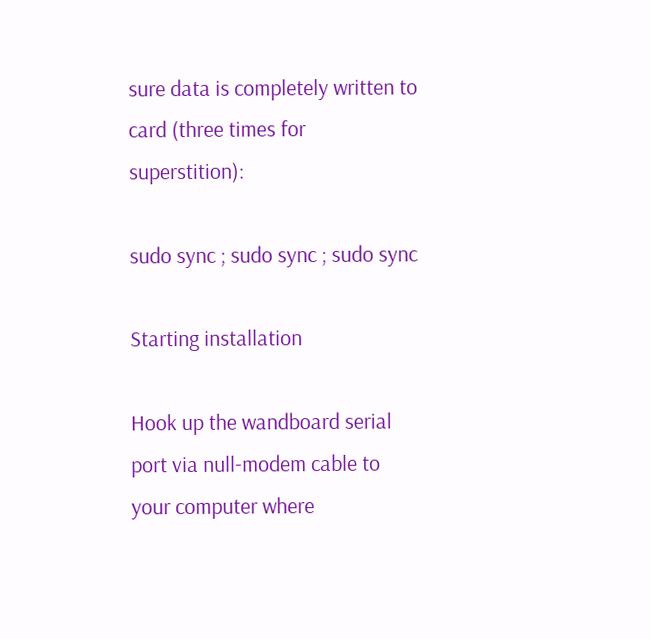sure data is completely written to card (three times for superstition):

sudo sync ; sudo sync ; sudo sync

Starting installation

Hook up the wandboard serial port via null-modem cable to your computer where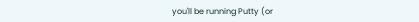you'll be running Putty (or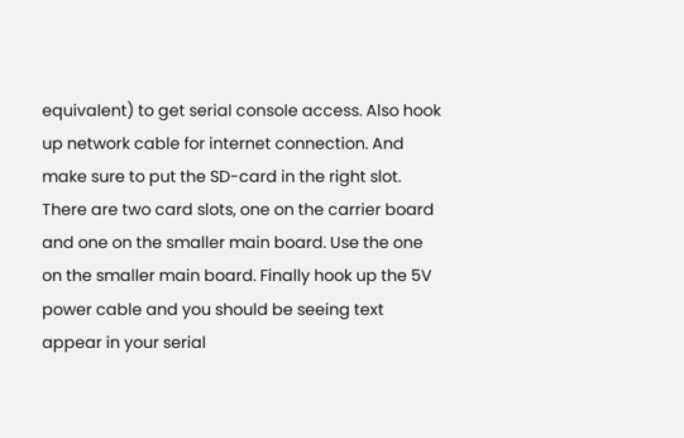equivalent) to get serial console access. Also hook up network cable for internet connection. And make sure to put the SD-card in the right slot. There are two card slots, one on the carrier board and one on the smaller main board. Use the one on the smaller main board. Finally hook up the 5V power cable and you should be seeing text appear in your serial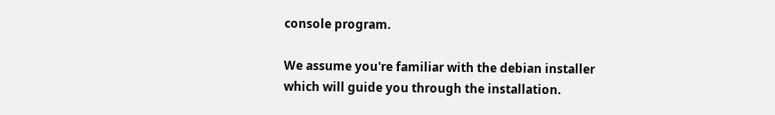console program.

We assume you're familiar with the debian installer which will guide you through the installation.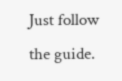Just follow the guide.